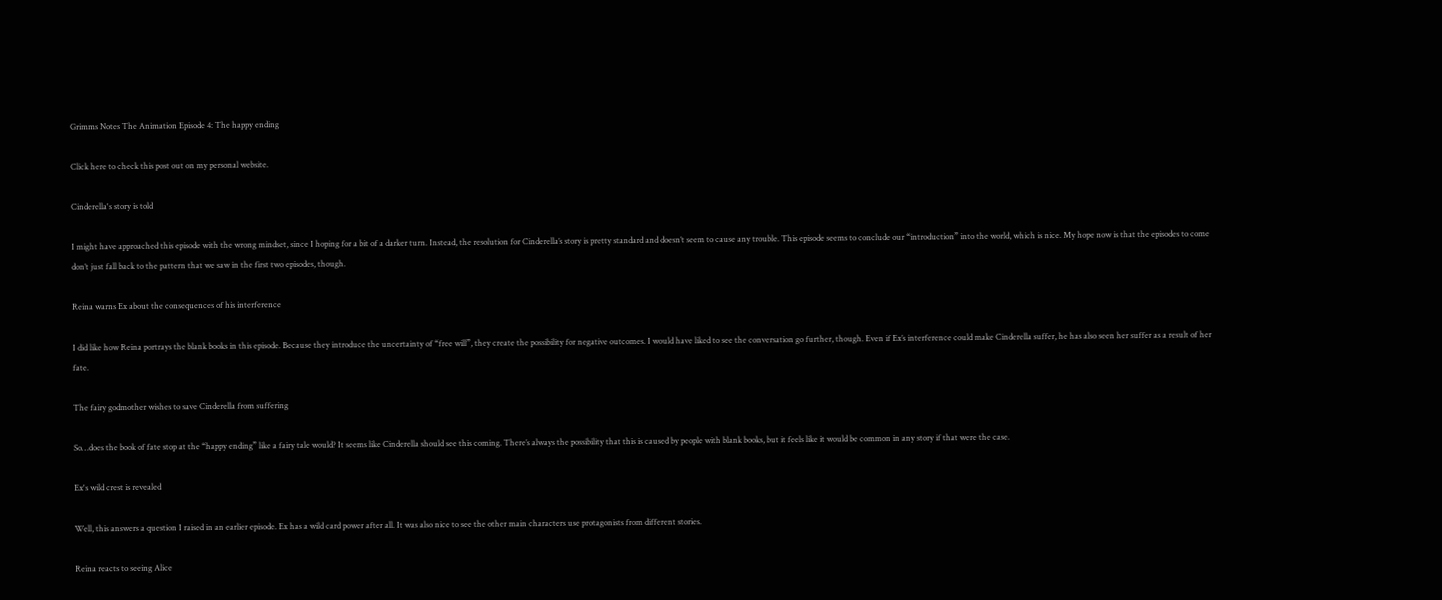Grimms Notes The Animation Episode 4: The happy ending

Click here to check this post out on my personal website.

Cinderella's story is told

I might have approached this episode with the wrong mindset, since I hoping for a bit of a darker turn. Instead, the resolution for Cinderella’s story is pretty standard and doesn’t seem to cause any trouble. This episode seems to conclude our “introduction” into the world, which is nice. My hope now is that the episodes to come don’t just fall back to the pattern that we saw in the first two episodes, though.

Reina warns Ex about the consequences of his interference

I did like how Reina portrays the blank books in this episode. Because they introduce the uncertainty of “free will”, they create the possibility for negative outcomes. I would have liked to see the conversation go further, though. Even if Ex’s interference could make Cinderella suffer, he has also seen her suffer as a result of her fate.

The fairy godmother wishes to save Cinderella from suffering

So…does the book of fate stop at the “happy ending” like a fairy tale would? It seems like Cinderella should see this coming. There’s always the possibility that this is caused by people with blank books, but it feels like it would be common in any story if that were the case.

Ex's wild crest is revealed

Well, this answers a question I raised in an earlier episode. Ex has a wild card power after all. It was also nice to see the other main characters use protagonists from different stories.

Reina reacts to seeing Alice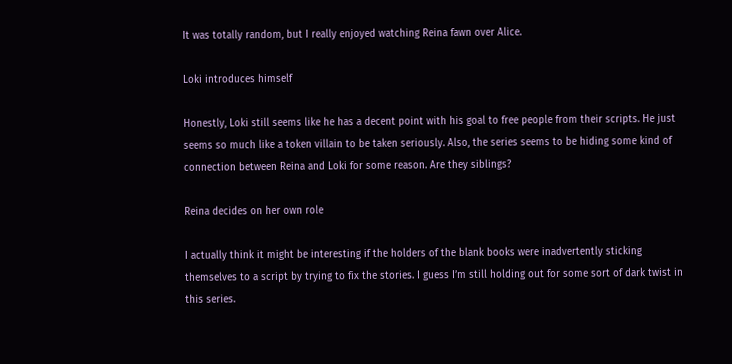It was totally random, but I really enjoyed watching Reina fawn over Alice.

Loki introduces himself

Honestly, Loki still seems like he has a decent point with his goal to free people from their scripts. He just seems so much like a token villain to be taken seriously. Also, the series seems to be hiding some kind of connection between Reina and Loki for some reason. Are they siblings?

Reina decides on her own role

I actually think it might be interesting if the holders of the blank books were inadvertently sticking themselves to a script by trying to fix the stories. I guess I’m still holding out for some sort of dark twist in this series.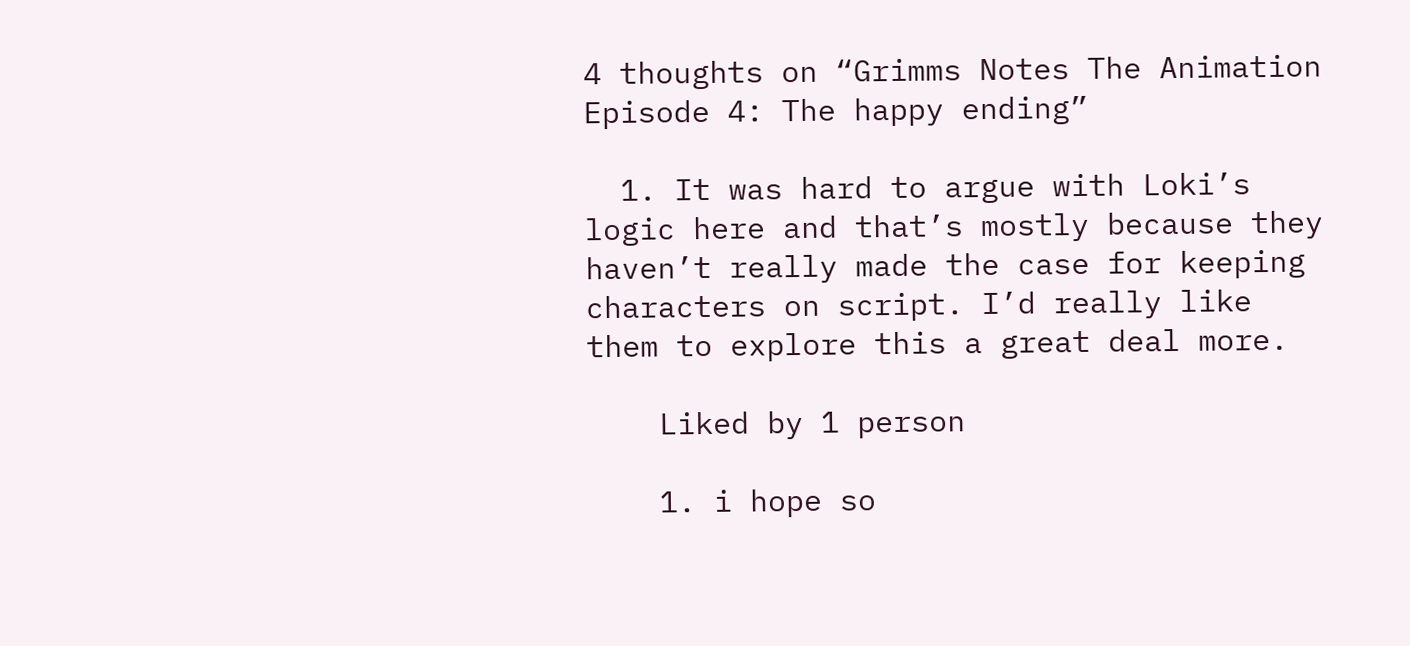4 thoughts on “Grimms Notes The Animation Episode 4: The happy ending”

  1. It was hard to argue with Loki’s logic here and that’s mostly because they haven’t really made the case for keeping characters on script. I’d really like them to explore this a great deal more.

    Liked by 1 person

    1. i hope so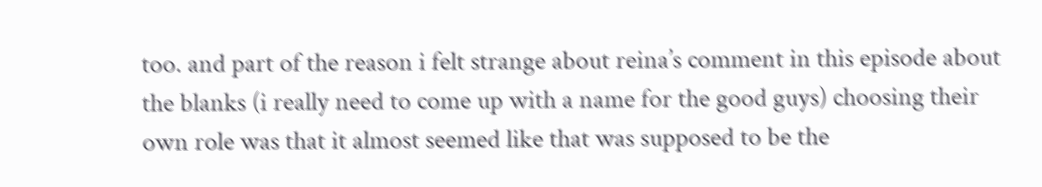too. and part of the reason i felt strange about reina’s comment in this episode about the blanks (i really need to come up with a name for the good guys) choosing their own role was that it almost seemed like that was supposed to be the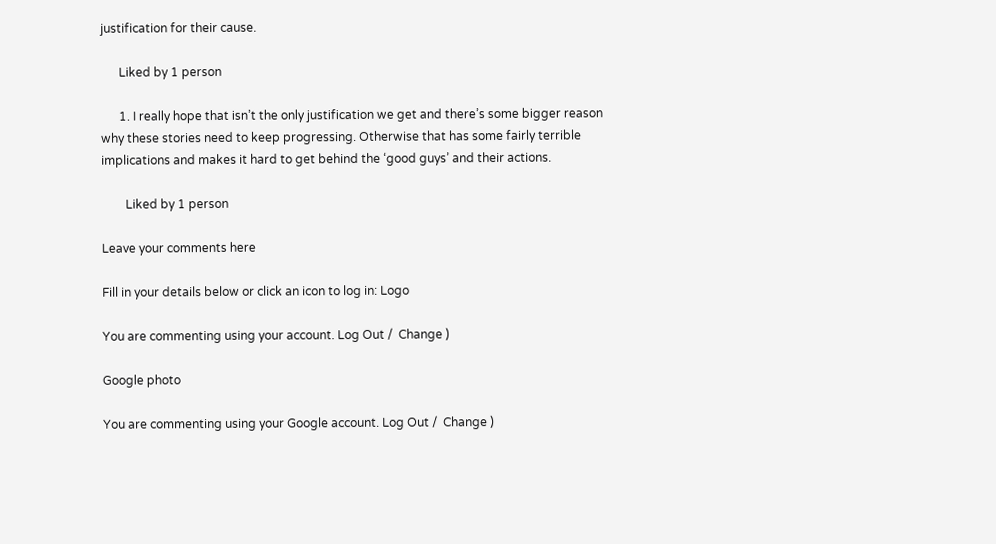justification for their cause.

      Liked by 1 person

      1. I really hope that isn’t the only justification we get and there’s some bigger reason why these stories need to keep progressing. Otherwise that has some fairly terrible implications and makes it hard to get behind the ‘good guys’ and their actions.

        Liked by 1 person

Leave your comments here

Fill in your details below or click an icon to log in: Logo

You are commenting using your account. Log Out /  Change )

Google photo

You are commenting using your Google account. Log Out /  Change )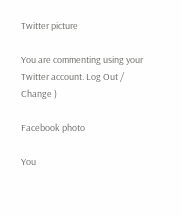Twitter picture

You are commenting using your Twitter account. Log Out /  Change )

Facebook photo

You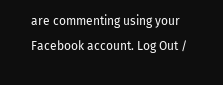are commenting using your Facebook account. Log Out /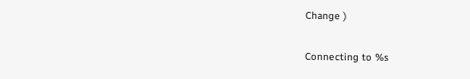Change )

Connecting to %s